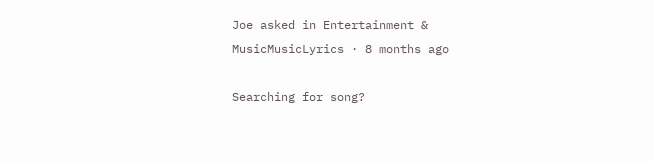Joe asked in Entertainment & MusicMusicLyrics · 8 months ago

Searching for song?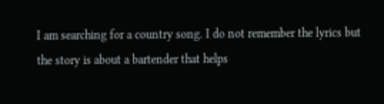I am searching for a country song. I do not remember the lyrics but the story is about a bartender that helps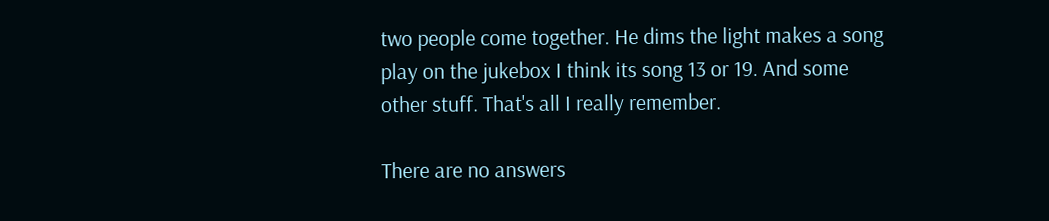two people come together. He dims the light makes a song play on the jukebox I think its song 13 or 19. And some other stuff. That's all I really remember.

There are no answers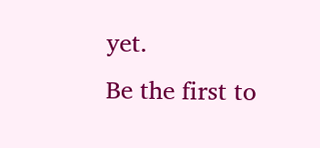yet.
Be the first to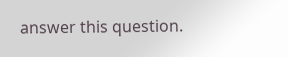answer this question.